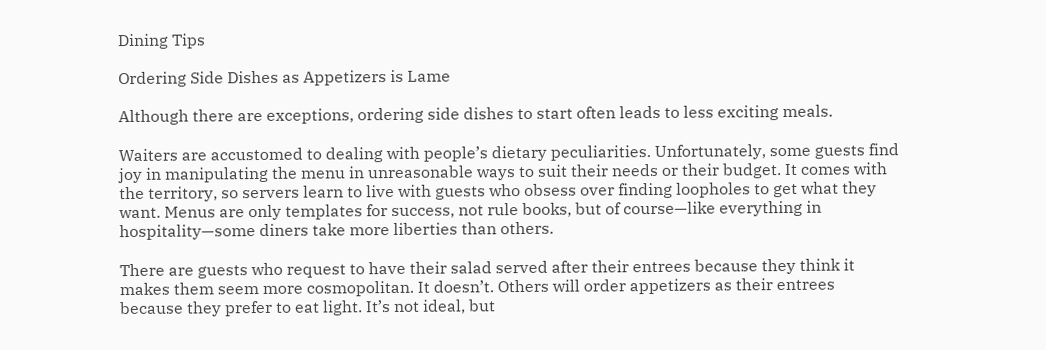Dining Tips

Ordering Side Dishes as Appetizers is Lame

Although there are exceptions, ordering side dishes to start often leads to less exciting meals.

Waiters are accustomed to dealing with people’s dietary peculiarities. Unfortunately, some guests find joy in manipulating the menu in unreasonable ways to suit their needs or their budget. It comes with the territory, so servers learn to live with guests who obsess over finding loopholes to get what they want. Menus are only templates for success, not rule books, but of course—like everything in hospitality—some diners take more liberties than others.

There are guests who request to have their salad served after their entrees because they think it makes them seem more cosmopolitan. It doesn’t. Others will order appetizers as their entrees because they prefer to eat light. It’s not ideal, but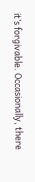it’s forgivable. Occasionally, there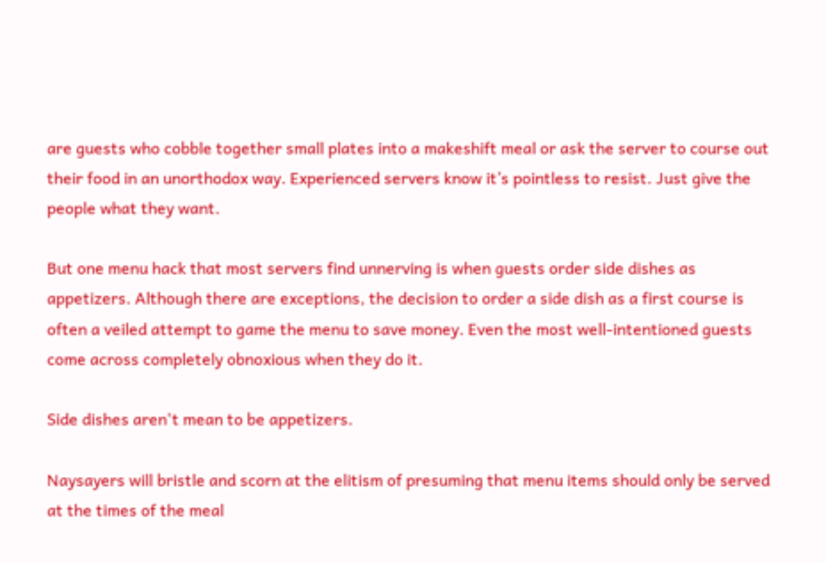are guests who cobble together small plates into a makeshift meal or ask the server to course out their food in an unorthodox way. Experienced servers know it’s pointless to resist. Just give the people what they want.

But one menu hack that most servers find unnerving is when guests order side dishes as appetizers. Although there are exceptions, the decision to order a side dish as a first course is often a veiled attempt to game the menu to save money. Even the most well-intentioned guests come across completely obnoxious when they do it.

Side dishes aren't mean to be appetizers.

Naysayers will bristle and scorn at the elitism of presuming that menu items should only be served at the times of the meal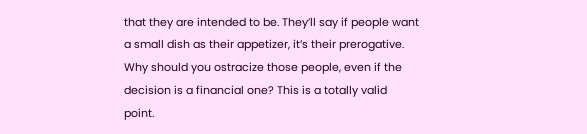that they are intended to be. They’ll say if people want a small dish as their appetizer, it’s their prerogative. Why should you ostracize those people, even if the decision is a financial one? This is a totally valid point.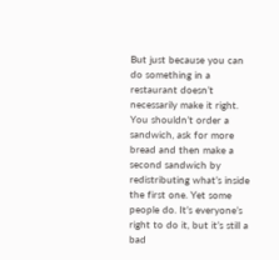But just because you can do something in a restaurant doesn’t necessarily make it right. You shouldn’t order a sandwich, ask for more bread and then make a second sandwich by redistributing what’s inside the first one. Yet some people do. It’s everyone’s right to do it, but it’s still a bad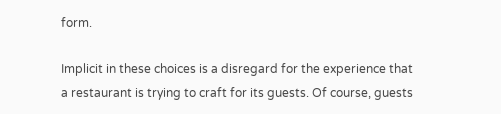form.

Implicit in these choices is a disregard for the experience that a restaurant is trying to craft for its guests. Of course, guests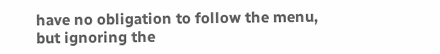have no obligation to follow the menu, but ignoring the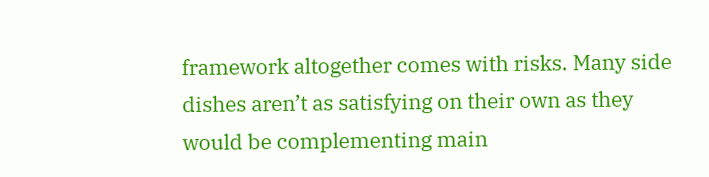framework altogether comes with risks. Many side dishes aren’t as satisfying on their own as they would be complementing main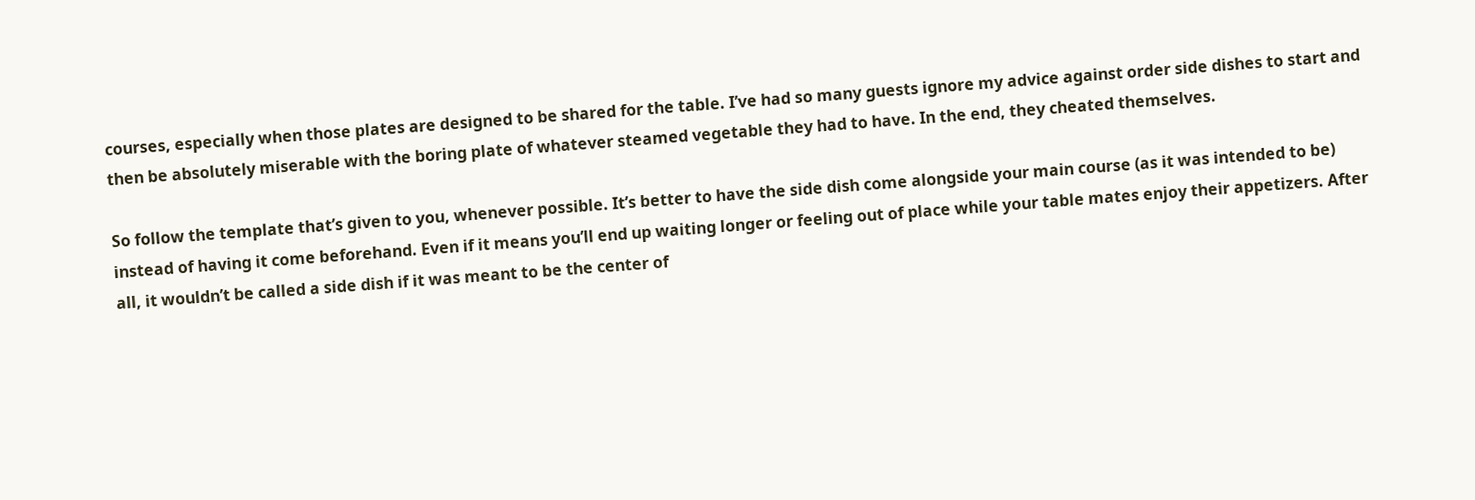courses, especially when those plates are designed to be shared for the table. I’ve had so many guests ignore my advice against order side dishes to start and then be absolutely miserable with the boring plate of whatever steamed vegetable they had to have. In the end, they cheated themselves.

So follow the template that’s given to you, whenever possible. It’s better to have the side dish come alongside your main course (as it was intended to be) instead of having it come beforehand. Even if it means you’ll end up waiting longer or feeling out of place while your table mates enjoy their appetizers. After all, it wouldn’t be called a side dish if it was meant to be the center of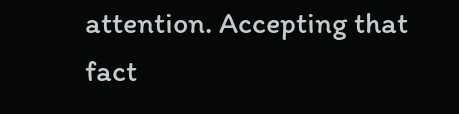attention. Accepting that fact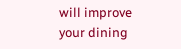will improve your dining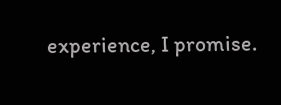experience, I promise.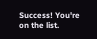Success! You're on the list.